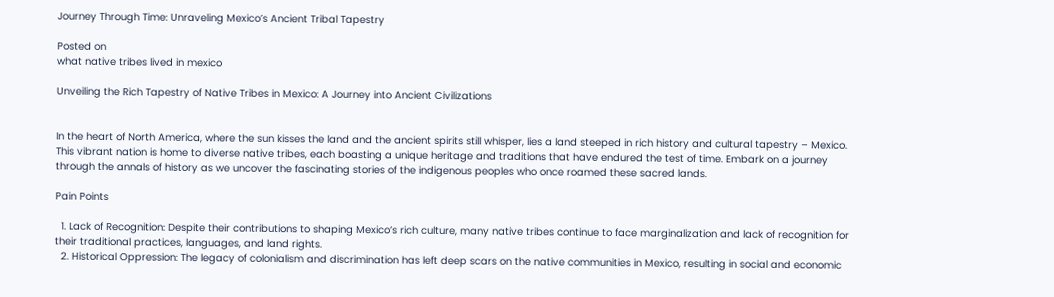Journey Through Time: Unraveling Mexico’s Ancient Tribal Tapestry

Posted on
what native tribes lived in mexico

Unveiling the Rich Tapestry of Native Tribes in Mexico: A Journey into Ancient Civilizations


In the heart of North America, where the sun kisses the land and the ancient spirits still whisper, lies a land steeped in rich history and cultural tapestry – Mexico. This vibrant nation is home to diverse native tribes, each boasting a unique heritage and traditions that have endured the test of time. Embark on a journey through the annals of history as we uncover the fascinating stories of the indigenous peoples who once roamed these sacred lands.

Pain Points

  1. Lack of Recognition: Despite their contributions to shaping Mexico’s rich culture, many native tribes continue to face marginalization and lack of recognition for their traditional practices, languages, and land rights.
  2. Historical Oppression: The legacy of colonialism and discrimination has left deep scars on the native communities in Mexico, resulting in social and economic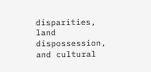disparities, land dispossession, and cultural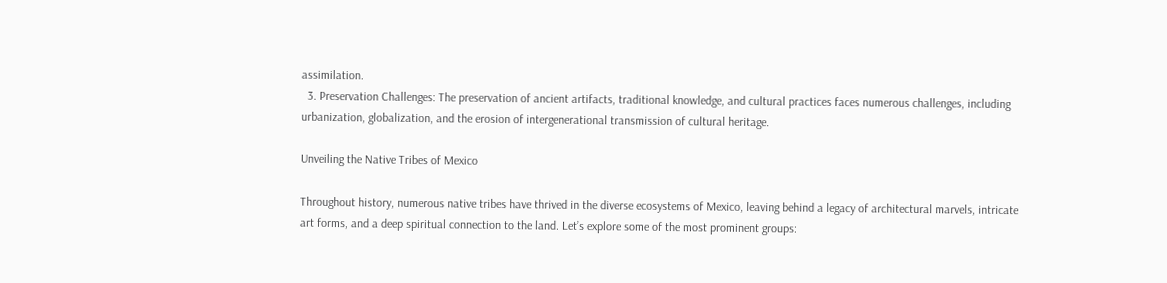assimilation.
  3. Preservation Challenges: The preservation of ancient artifacts, traditional knowledge, and cultural practices faces numerous challenges, including urbanization, globalization, and the erosion of intergenerational transmission of cultural heritage.

Unveiling the Native Tribes of Mexico

Throughout history, numerous native tribes have thrived in the diverse ecosystems of Mexico, leaving behind a legacy of architectural marvels, intricate art forms, and a deep spiritual connection to the land. Let’s explore some of the most prominent groups: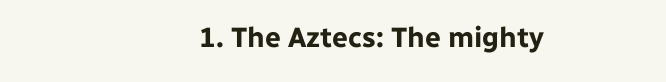1. The Aztecs: The mighty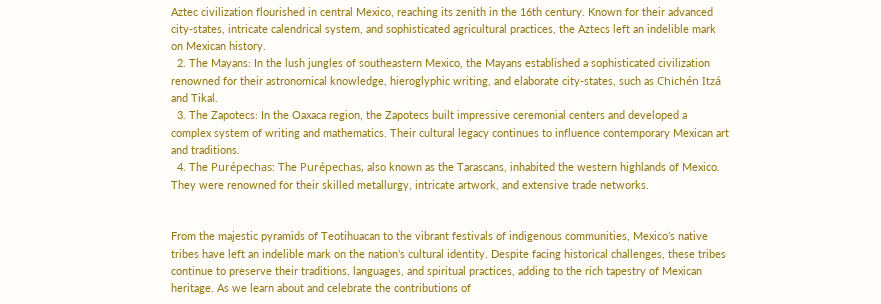Aztec civilization flourished in central Mexico, reaching its zenith in the 16th century. Known for their advanced city-states, intricate calendrical system, and sophisticated agricultural practices, the Aztecs left an indelible mark on Mexican history.
  2. The Mayans: In the lush jungles of southeastern Mexico, the Mayans established a sophisticated civilization renowned for their astronomical knowledge, hieroglyphic writing, and elaborate city-states, such as Chichén Itzá and Tikal.
  3. The Zapotecs: In the Oaxaca region, the Zapotecs built impressive ceremonial centers and developed a complex system of writing and mathematics. Their cultural legacy continues to influence contemporary Mexican art and traditions.
  4. The Purépechas: The Purépechas, also known as the Tarascans, inhabited the western highlands of Mexico. They were renowned for their skilled metallurgy, intricate artwork, and extensive trade networks.


From the majestic pyramids of Teotihuacan to the vibrant festivals of indigenous communities, Mexico’s native tribes have left an indelible mark on the nation’s cultural identity. Despite facing historical challenges, these tribes continue to preserve their traditions, languages, and spiritual practices, adding to the rich tapestry of Mexican heritage. As we learn about and celebrate the contributions of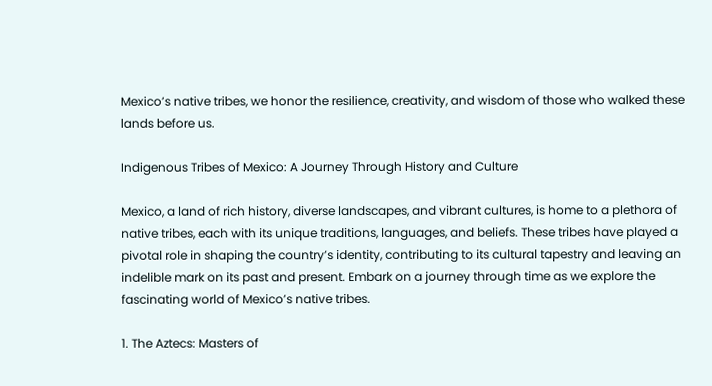Mexico’s native tribes, we honor the resilience, creativity, and wisdom of those who walked these lands before us.

Indigenous Tribes of Mexico: A Journey Through History and Culture

Mexico, a land of rich history, diverse landscapes, and vibrant cultures, is home to a plethora of native tribes, each with its unique traditions, languages, and beliefs. These tribes have played a pivotal role in shaping the country’s identity, contributing to its cultural tapestry and leaving an indelible mark on its past and present. Embark on a journey through time as we explore the fascinating world of Mexico’s native tribes.

1. The Aztecs: Masters of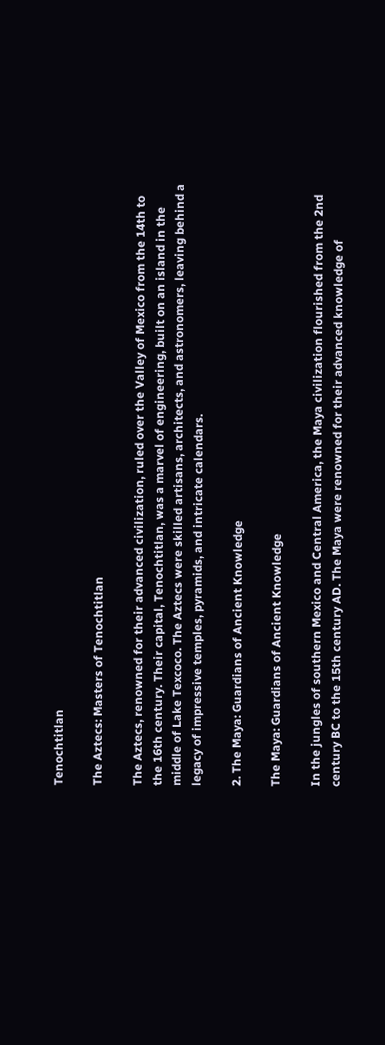Tenochtitlan

The Aztecs: Masters of Tenochtitlan

The Aztecs, renowned for their advanced civilization, ruled over the Valley of Mexico from the 14th to the 16th century. Their capital, Tenochtitlan, was a marvel of engineering, built on an island in the middle of Lake Texcoco. The Aztecs were skilled artisans, architects, and astronomers, leaving behind a legacy of impressive temples, pyramids, and intricate calendars.

2. The Maya: Guardians of Ancient Knowledge

The Maya: Guardians of Ancient Knowledge

In the jungles of southern Mexico and Central America, the Maya civilization flourished from the 2nd century BC to the 15th century AD. The Maya were renowned for their advanced knowledge of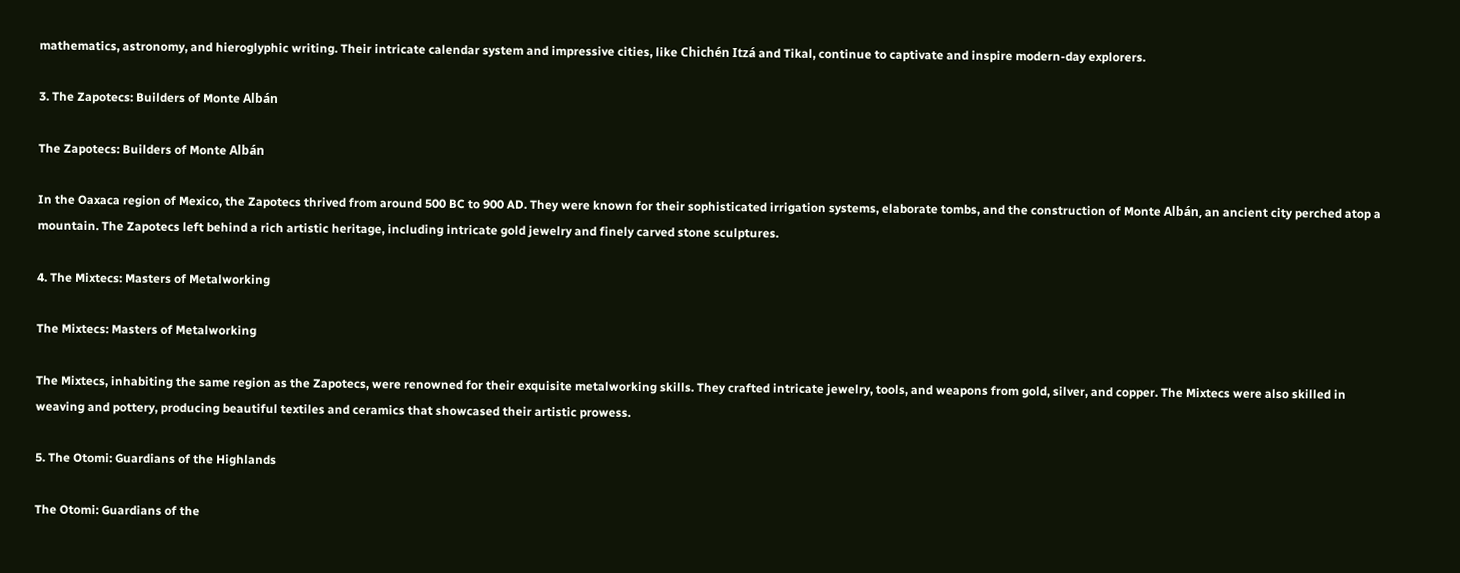mathematics, astronomy, and hieroglyphic writing. Their intricate calendar system and impressive cities, like Chichén Itzá and Tikal, continue to captivate and inspire modern-day explorers.

3. The Zapotecs: Builders of Monte Albán

The Zapotecs: Builders of Monte Albán

In the Oaxaca region of Mexico, the Zapotecs thrived from around 500 BC to 900 AD. They were known for their sophisticated irrigation systems, elaborate tombs, and the construction of Monte Albán, an ancient city perched atop a mountain. The Zapotecs left behind a rich artistic heritage, including intricate gold jewelry and finely carved stone sculptures.

4. The Mixtecs: Masters of Metalworking

The Mixtecs: Masters of Metalworking

The Mixtecs, inhabiting the same region as the Zapotecs, were renowned for their exquisite metalworking skills. They crafted intricate jewelry, tools, and weapons from gold, silver, and copper. The Mixtecs were also skilled in weaving and pottery, producing beautiful textiles and ceramics that showcased their artistic prowess.

5. The Otomi: Guardians of the Highlands

The Otomi: Guardians of the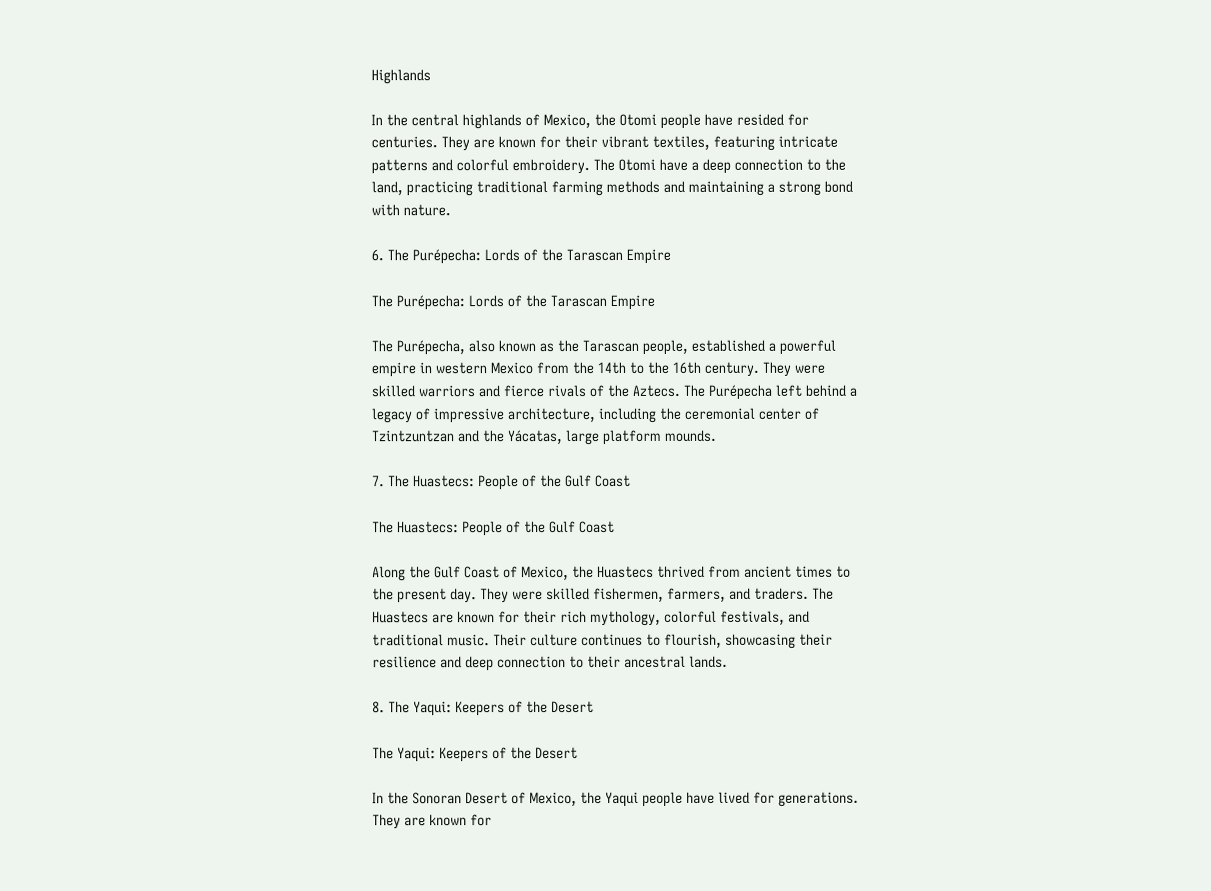Highlands

In the central highlands of Mexico, the Otomi people have resided for centuries. They are known for their vibrant textiles, featuring intricate patterns and colorful embroidery. The Otomi have a deep connection to the land, practicing traditional farming methods and maintaining a strong bond with nature.

6. The Purépecha: Lords of the Tarascan Empire

The Purépecha: Lords of the Tarascan Empire

The Purépecha, also known as the Tarascan people, established a powerful empire in western Mexico from the 14th to the 16th century. They were skilled warriors and fierce rivals of the Aztecs. The Purépecha left behind a legacy of impressive architecture, including the ceremonial center of Tzintzuntzan and the Yácatas, large platform mounds.

7. The Huastecs: People of the Gulf Coast

The Huastecs: People of the Gulf Coast

Along the Gulf Coast of Mexico, the Huastecs thrived from ancient times to the present day. They were skilled fishermen, farmers, and traders. The Huastecs are known for their rich mythology, colorful festivals, and traditional music. Their culture continues to flourish, showcasing their resilience and deep connection to their ancestral lands.

8. The Yaqui: Keepers of the Desert

The Yaqui: Keepers of the Desert

In the Sonoran Desert of Mexico, the Yaqui people have lived for generations. They are known for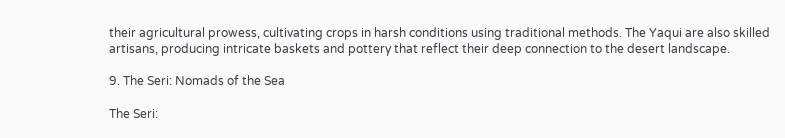their agricultural prowess, cultivating crops in harsh conditions using traditional methods. The Yaqui are also skilled artisans, producing intricate baskets and pottery that reflect their deep connection to the desert landscape.

9. The Seri: Nomads of the Sea

The Seri: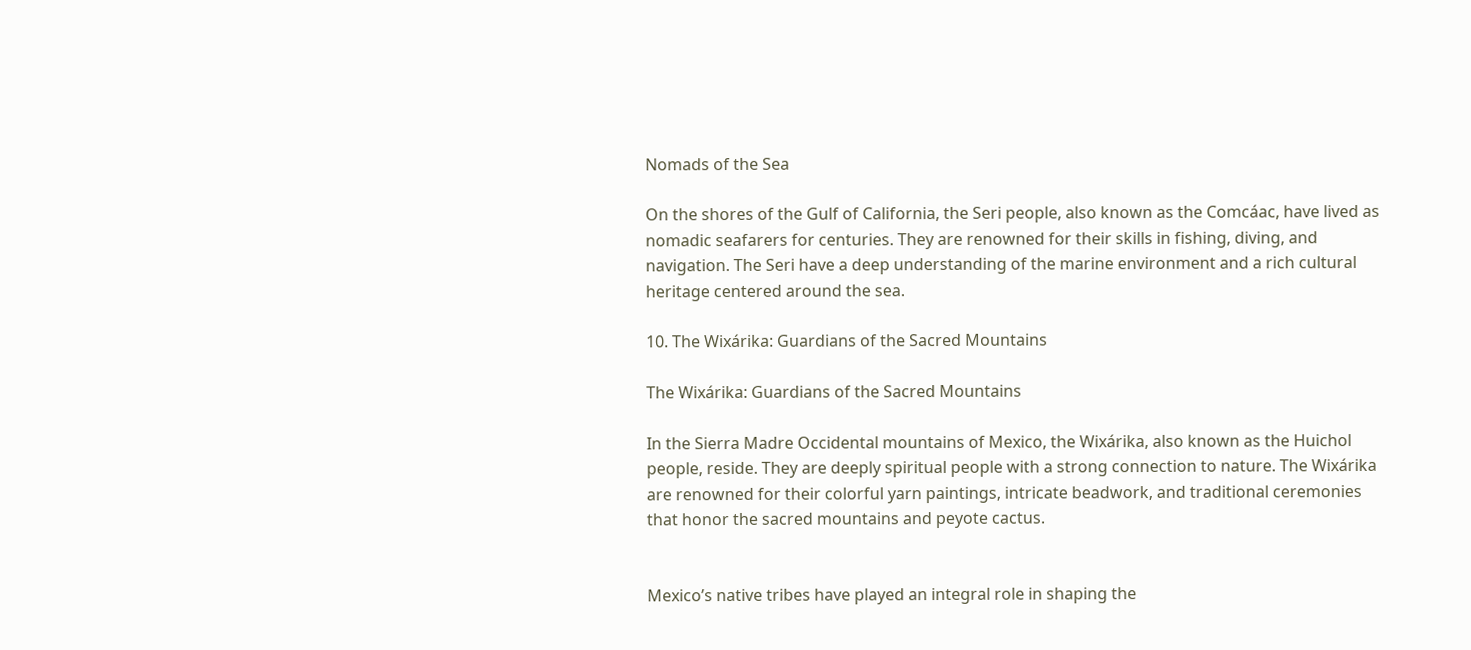Nomads of the Sea

On the shores of the Gulf of California, the Seri people, also known as the Comcáac, have lived as nomadic seafarers for centuries. They are renowned for their skills in fishing, diving, and navigation. The Seri have a deep understanding of the marine environment and a rich cultural heritage centered around the sea.

10. The Wixárika: Guardians of the Sacred Mountains

The Wixárika: Guardians of the Sacred Mountains

In the Sierra Madre Occidental mountains of Mexico, the Wixárika, also known as the Huichol people, reside. They are deeply spiritual people with a strong connection to nature. The Wixárika are renowned for their colorful yarn paintings, intricate beadwork, and traditional ceremonies that honor the sacred mountains and peyote cactus.


Mexico’s native tribes have played an integral role in shaping the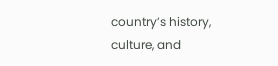country’s history, culture, and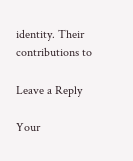identity. Their contributions to

Leave a Reply

Your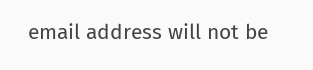email address will not be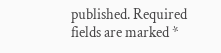published. Required fields are marked *